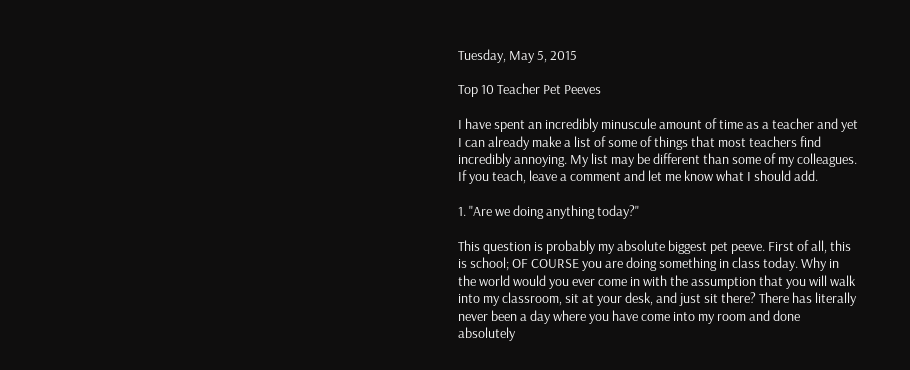Tuesday, May 5, 2015

Top 10 Teacher Pet Peeves

I have spent an incredibly minuscule amount of time as a teacher and yet I can already make a list of some of things that most teachers find incredibly annoying. My list may be different than some of my colleagues. If you teach, leave a comment and let me know what I should add.

1. "Are we doing anything today?"

This question is probably my absolute biggest pet peeve. First of all, this is school; OF COURSE you are doing something in class today. Why in the world would you ever come in with the assumption that you will walk into my classroom, sit at your desk, and just sit there? There has literally never been a day where you have come into my room and done absolutely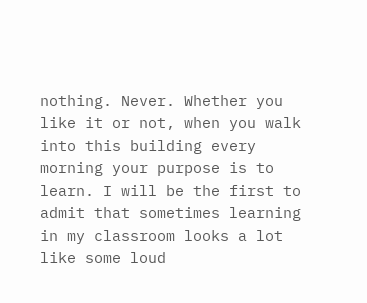nothing. Never. Whether you like it or not, when you walk into this building every morning your purpose is to learn. I will be the first to admit that sometimes learning in my classroom looks a lot like some loud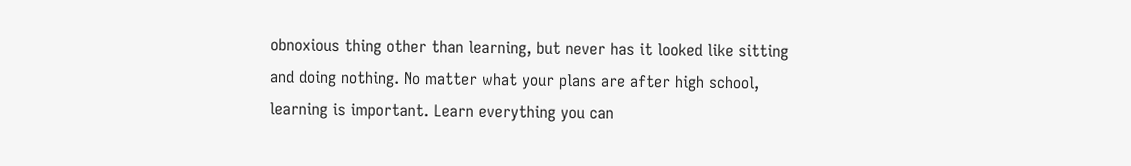obnoxious thing other than learning, but never has it looked like sitting and doing nothing. No matter what your plans are after high school, learning is important. Learn everything you can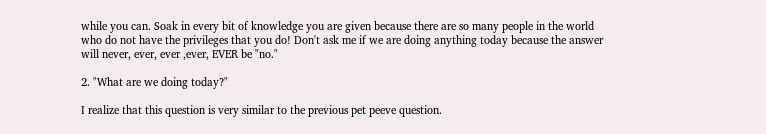while you can. Soak in every bit of knowledge you are given because there are so many people in the world who do not have the privileges that you do! Don't ask me if we are doing anything today because the answer will never, ever, ever ,ever, EVER be "no."

2. "What are we doing today?"

I realize that this question is very similar to the previous pet peeve question.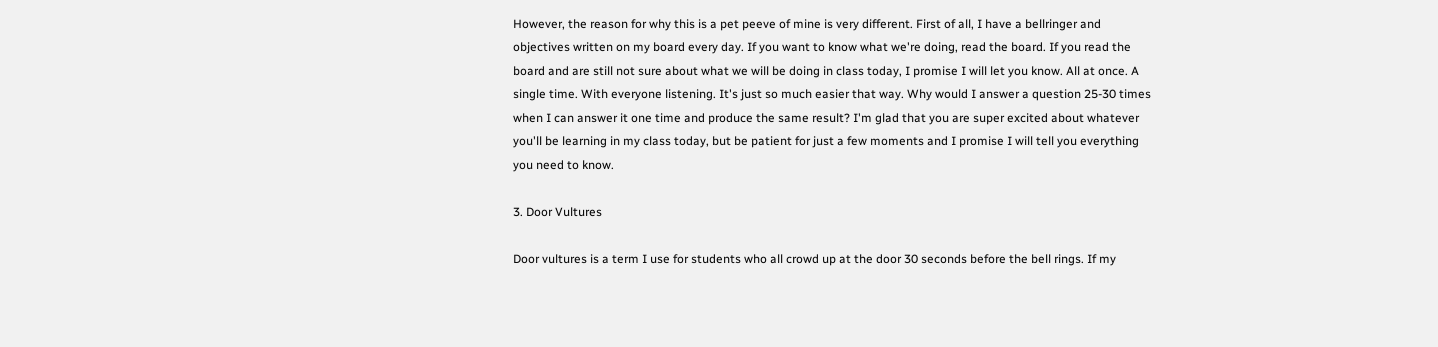However, the reason for why this is a pet peeve of mine is very different. First of all, I have a bellringer and objectives written on my board every day. If you want to know what we're doing, read the board. If you read the board and are still not sure about what we will be doing in class today, I promise I will let you know. All at once. A single time. With everyone listening. It's just so much easier that way. Why would I answer a question 25-30 times when I can answer it one time and produce the same result? I'm glad that you are super excited about whatever you'll be learning in my class today, but be patient for just a few moments and I promise I will tell you everything you need to know.

3. Door Vultures

Door vultures is a term I use for students who all crowd up at the door 30 seconds before the bell rings. If my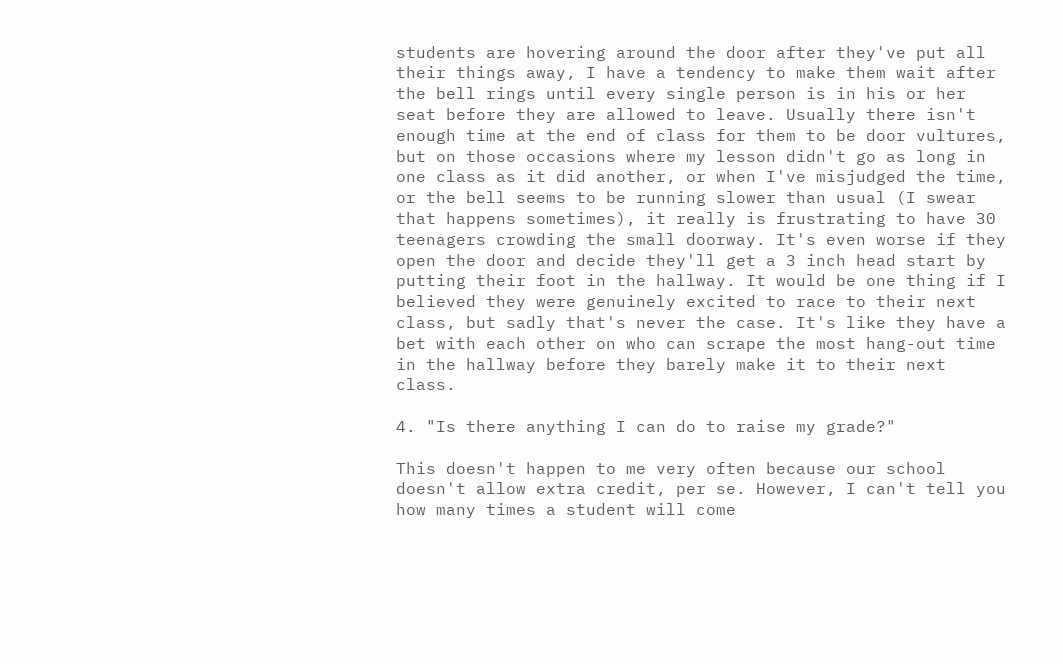students are hovering around the door after they've put all their things away, I have a tendency to make them wait after the bell rings until every single person is in his or her seat before they are allowed to leave. Usually there isn't enough time at the end of class for them to be door vultures, but on those occasions where my lesson didn't go as long in one class as it did another, or when I've misjudged the time, or the bell seems to be running slower than usual (I swear that happens sometimes), it really is frustrating to have 30 teenagers crowding the small doorway. It's even worse if they open the door and decide they'll get a 3 inch head start by putting their foot in the hallway. It would be one thing if I believed they were genuinely excited to race to their next class, but sadly that's never the case. It's like they have a bet with each other on who can scrape the most hang-out time in the hallway before they barely make it to their next class.

4. "Is there anything I can do to raise my grade?"

This doesn't happen to me very often because our school doesn't allow extra credit, per se. However, I can't tell you how many times a student will come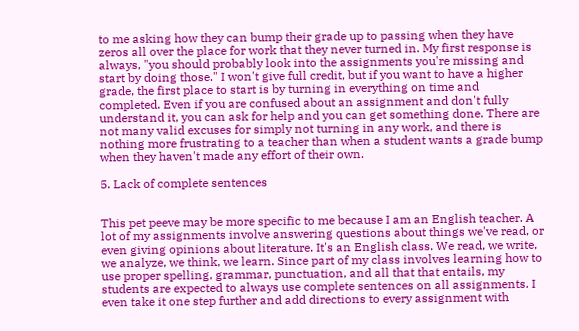to me asking how they can bump their grade up to passing when they have zeros all over the place for work that they never turned in. My first response is always, "you should probably look into the assignments you're missing and start by doing those." I won't give full credit, but if you want to have a higher grade, the first place to start is by turning in everything on time and completed. Even if you are confused about an assignment and don't fully understand it, you can ask for help and you can get something done. There are not many valid excuses for simply not turning in any work, and there is nothing more frustrating to a teacher than when a student wants a grade bump when they haven't made any effort of their own.

5. Lack of complete sentences


This pet peeve may be more specific to me because I am an English teacher. A lot of my assignments involve answering questions about things we've read, or even giving opinions about literature. It's an English class. We read, we write, we analyze, we think, we learn. Since part of my class involves learning how to use proper spelling, grammar, punctuation, and all that that entails, my students are expected to always use complete sentences on all assignments. I even take it one step further and add directions to every assignment with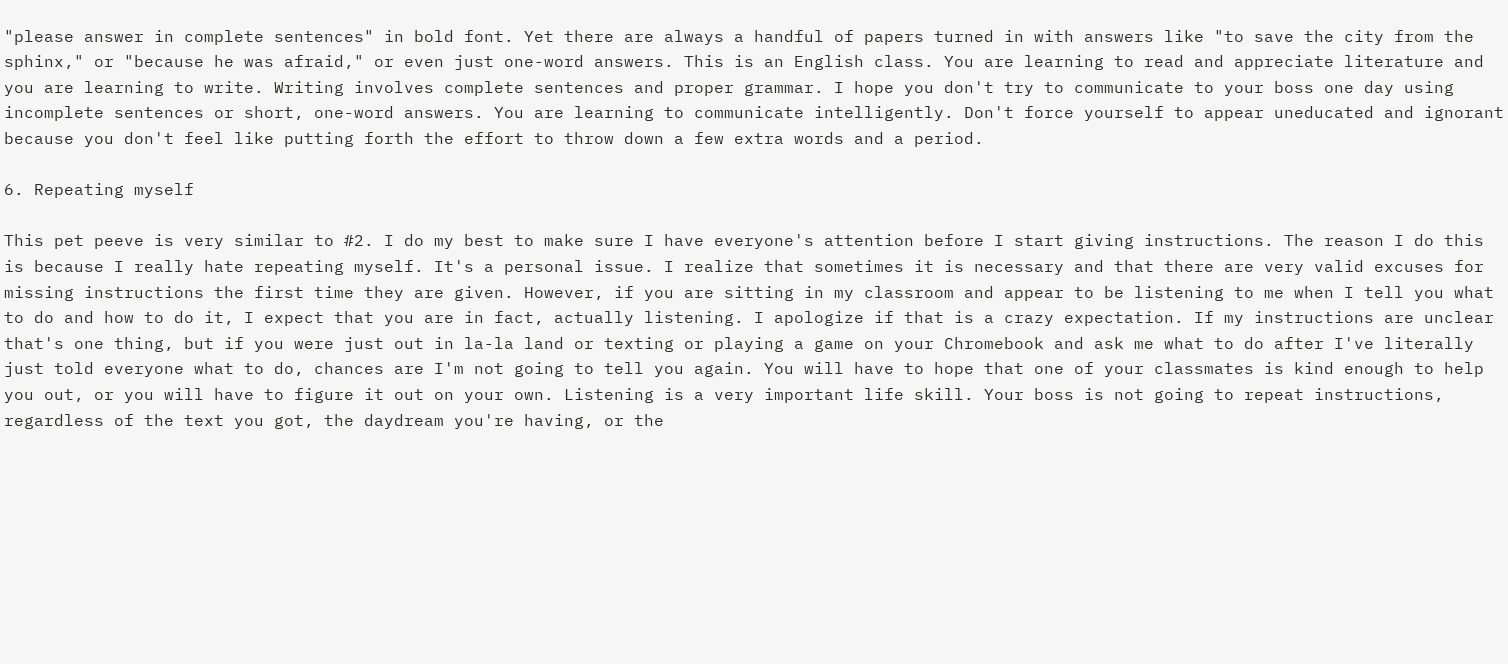"please answer in complete sentences" in bold font. Yet there are always a handful of papers turned in with answers like "to save the city from the sphinx," or "because he was afraid," or even just one-word answers. This is an English class. You are learning to read and appreciate literature and you are learning to write. Writing involves complete sentences and proper grammar. I hope you don't try to communicate to your boss one day using incomplete sentences or short, one-word answers. You are learning to communicate intelligently. Don't force yourself to appear uneducated and ignorant because you don't feel like putting forth the effort to throw down a few extra words and a period.

6. Repeating myself

This pet peeve is very similar to #2. I do my best to make sure I have everyone's attention before I start giving instructions. The reason I do this is because I really hate repeating myself. It's a personal issue. I realize that sometimes it is necessary and that there are very valid excuses for missing instructions the first time they are given. However, if you are sitting in my classroom and appear to be listening to me when I tell you what to do and how to do it, I expect that you are in fact, actually listening. I apologize if that is a crazy expectation. If my instructions are unclear that's one thing, but if you were just out in la-la land or texting or playing a game on your Chromebook and ask me what to do after I've literally just told everyone what to do, chances are I'm not going to tell you again. You will have to hope that one of your classmates is kind enough to help you out, or you will have to figure it out on your own. Listening is a very important life skill. Your boss is not going to repeat instructions, regardless of the text you got, the daydream you're having, or the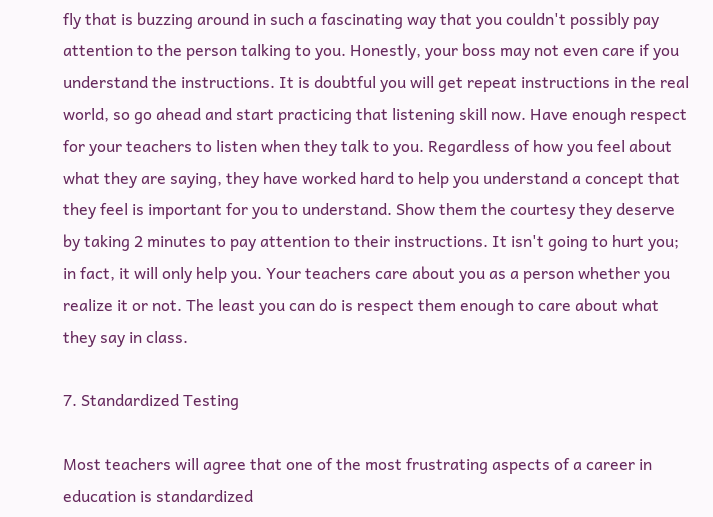fly that is buzzing around in such a fascinating way that you couldn't possibly pay attention to the person talking to you. Honestly, your boss may not even care if you understand the instructions. It is doubtful you will get repeat instructions in the real world, so go ahead and start practicing that listening skill now. Have enough respect for your teachers to listen when they talk to you. Regardless of how you feel about what they are saying, they have worked hard to help you understand a concept that they feel is important for you to understand. Show them the courtesy they deserve by taking 2 minutes to pay attention to their instructions. It isn't going to hurt you; in fact, it will only help you. Your teachers care about you as a person whether you realize it or not. The least you can do is respect them enough to care about what they say in class.

7. Standardized Testing

Most teachers will agree that one of the most frustrating aspects of a career in education is standardized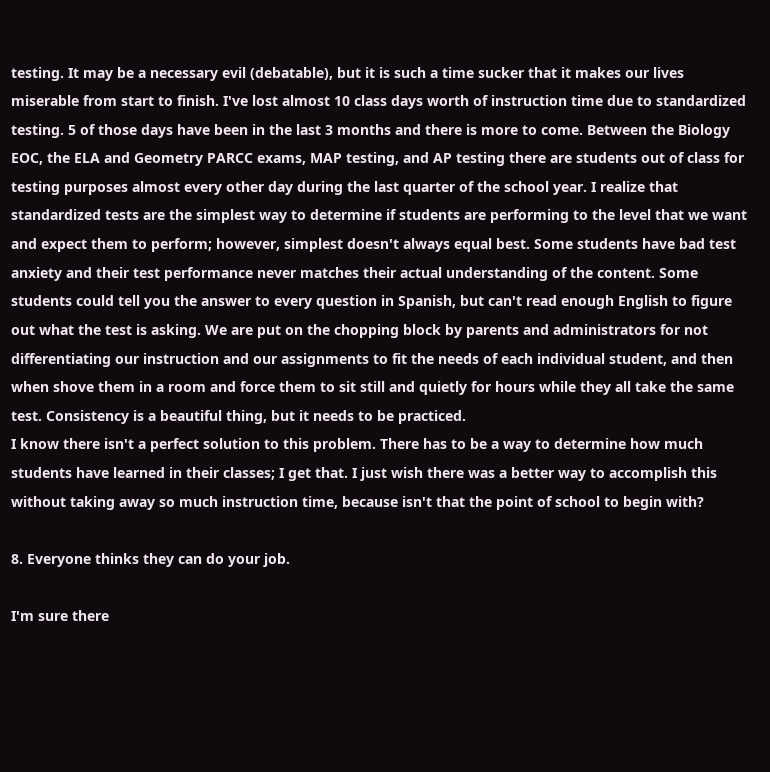testing. It may be a necessary evil (debatable), but it is such a time sucker that it makes our lives miserable from start to finish. I've lost almost 10 class days worth of instruction time due to standardized testing. 5 of those days have been in the last 3 months and there is more to come. Between the Biology EOC, the ELA and Geometry PARCC exams, MAP testing, and AP testing there are students out of class for testing purposes almost every other day during the last quarter of the school year. I realize that standardized tests are the simplest way to determine if students are performing to the level that we want and expect them to perform; however, simplest doesn't always equal best. Some students have bad test anxiety and their test performance never matches their actual understanding of the content. Some students could tell you the answer to every question in Spanish, but can't read enough English to figure out what the test is asking. We are put on the chopping block by parents and administrators for not differentiating our instruction and our assignments to fit the needs of each individual student, and then when shove them in a room and force them to sit still and quietly for hours while they all take the same test. Consistency is a beautiful thing, but it needs to be practiced.
I know there isn't a perfect solution to this problem. There has to be a way to determine how much students have learned in their classes; I get that. I just wish there was a better way to accomplish this without taking away so much instruction time, because isn't that the point of school to begin with?

8. Everyone thinks they can do your job.

I'm sure there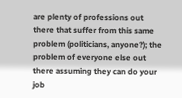are plenty of professions out there that suffer from this same problem (politicians, anyone?); the problem of everyone else out there assuming they can do your job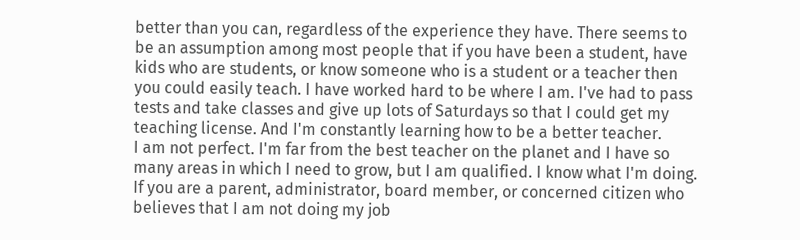better than you can, regardless of the experience they have. There seems to be an assumption among most people that if you have been a student, have kids who are students, or know someone who is a student or a teacher then you could easily teach. I have worked hard to be where I am. I've had to pass tests and take classes and give up lots of Saturdays so that I could get my teaching license. And I'm constantly learning how to be a better teacher.
I am not perfect. I'm far from the best teacher on the planet and I have so many areas in which I need to grow, but I am qualified. I know what I'm doing. If you are a parent, administrator, board member, or concerned citizen who believes that I am not doing my job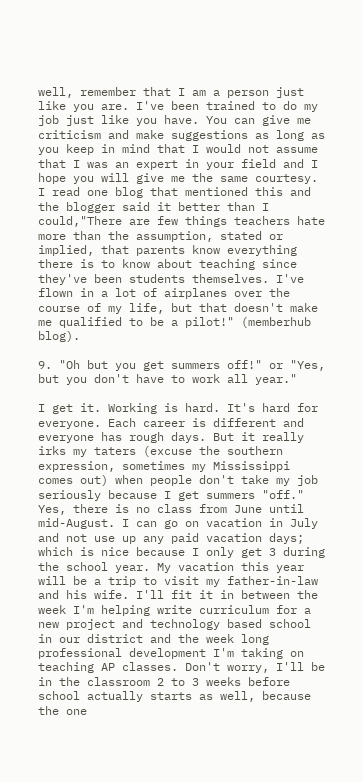well, remember that I am a person just like you are. I've been trained to do my job just like you have. You can give me criticism and make suggestions as long as you keep in mind that I would not assume that I was an expert in your field and I hope you will give me the same courtesy. I read one blog that mentioned this and the blogger said it better than I could,"There are few things teachers hate more than the assumption, stated or implied, that parents know everything there is to know about teaching since they've been students themselves. I've flown in a lot of airplanes over the course of my life, but that doesn't make me qualified to be a pilot!" (memberhub blog).

9. "Oh but you get summers off!" or "Yes, but you don't have to work all year."

I get it. Working is hard. It's hard for everyone. Each career is different and everyone has rough days. But it really irks my taters (excuse the southern expression, sometimes my Mississippi comes out) when people don't take my job seriously because I get summers "off." Yes, there is no class from June until mid-August. I can go on vacation in July and not use up any paid vacation days; which is nice because I only get 3 during the school year. My vacation this year will be a trip to visit my father-in-law and his wife. I'll fit it in between the week I'm helping write curriculum for a new project and technology based school in our district and the week long professional development I'm taking on teaching AP classes. Don't worry, I'll be in the classroom 2 to 3 weeks before school actually starts as well, because the one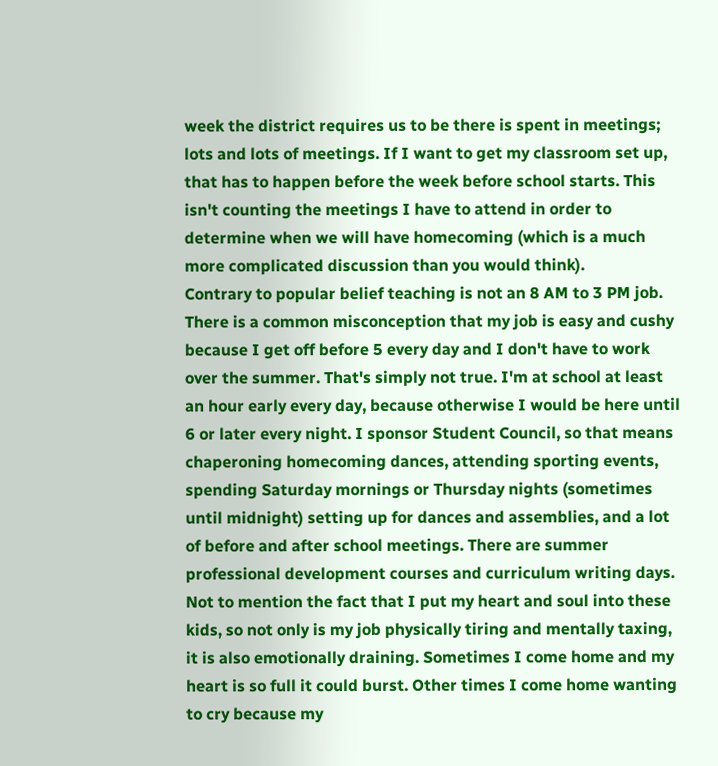week the district requires us to be there is spent in meetings; lots and lots of meetings. If I want to get my classroom set up, that has to happen before the week before school starts. This isn't counting the meetings I have to attend in order to determine when we will have homecoming (which is a much more complicated discussion than you would think).
Contrary to popular belief teaching is not an 8 AM to 3 PM job. There is a common misconception that my job is easy and cushy because I get off before 5 every day and I don't have to work over the summer. That's simply not true. I'm at school at least an hour early every day, because otherwise I would be here until 6 or later every night. I sponsor Student Council, so that means chaperoning homecoming dances, attending sporting events, spending Saturday mornings or Thursday nights (sometimes until midnight) setting up for dances and assemblies, and a lot of before and after school meetings. There are summer professional development courses and curriculum writing days. Not to mention the fact that I put my heart and soul into these kids, so not only is my job physically tiring and mentally taxing, it is also emotionally draining. Sometimes I come home and my heart is so full it could burst. Other times I come home wanting to cry because my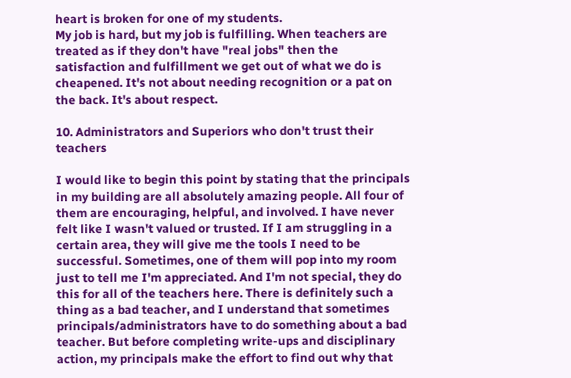heart is broken for one of my students.
My job is hard, but my job is fulfilling. When teachers are treated as if they don't have "real jobs" then the satisfaction and fulfillment we get out of what we do is cheapened. It's not about needing recognition or a pat on the back. It's about respect.

10. Administrators and Superiors who don't trust their teachers

I would like to begin this point by stating that the principals in my building are all absolutely amazing people. All four of them are encouraging, helpful, and involved. I have never felt like I wasn't valued or trusted. If I am struggling in a certain area, they will give me the tools I need to be successful. Sometimes, one of them will pop into my room just to tell me I'm appreciated. And I'm not special, they do this for all of the teachers here. There is definitely such a thing as a bad teacher, and I understand that sometimes principals/administrators have to do something about a bad teacher. But before completing write-ups and disciplinary action, my principals make the effort to find out why that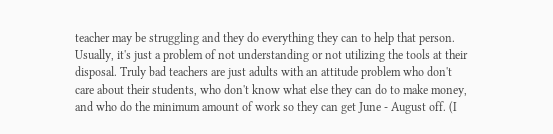teacher may be struggling and they do everything they can to help that person. Usually, it's just a problem of not understanding or not utilizing the tools at their disposal. Truly bad teachers are just adults with an attitude problem who don't care about their students, who don't know what else they can do to make money, and who do the minimum amount of work so they can get June - August off. (I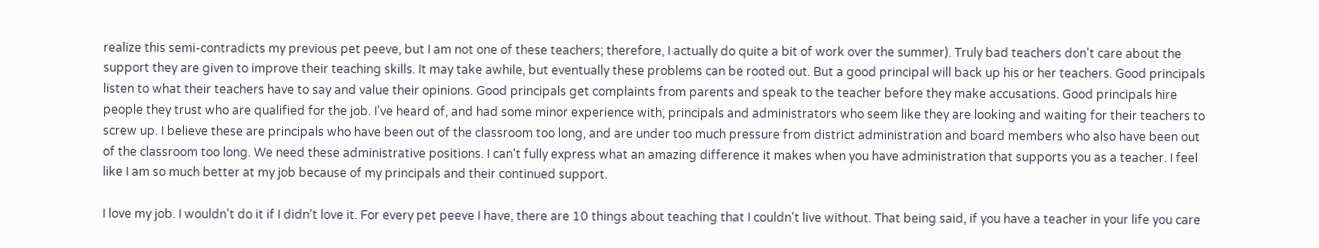realize this semi-contradicts my previous pet peeve, but I am not one of these teachers; therefore, I actually do quite a bit of work over the summer). Truly bad teachers don't care about the support they are given to improve their teaching skills. It may take awhile, but eventually these problems can be rooted out. But a good principal will back up his or her teachers. Good principals listen to what their teachers have to say and value their opinions. Good principals get complaints from parents and speak to the teacher before they make accusations. Good principals hire people they trust who are qualified for the job. I've heard of, and had some minor experience with, principals and administrators who seem like they are looking and waiting for their teachers to screw up. I believe these are principals who have been out of the classroom too long, and are under too much pressure from district administration and board members who also have been out of the classroom too long. We need these administrative positions. I can't fully express what an amazing difference it makes when you have administration that supports you as a teacher. I feel like I am so much better at my job because of my principals and their continued support.

I love my job. I wouldn't do it if I didn't love it. For every pet peeve I have, there are 10 things about teaching that I couldn't live without. That being said, if you have a teacher in your life you care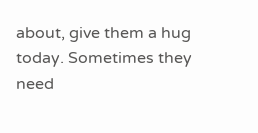about, give them a hug today. Sometimes they need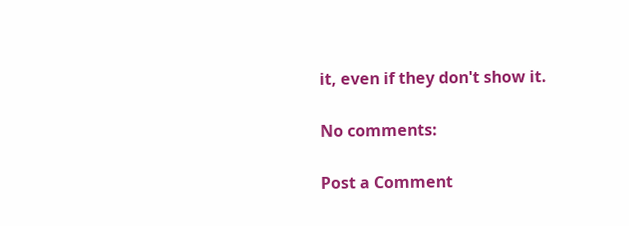it, even if they don't show it.

No comments:

Post a Comment